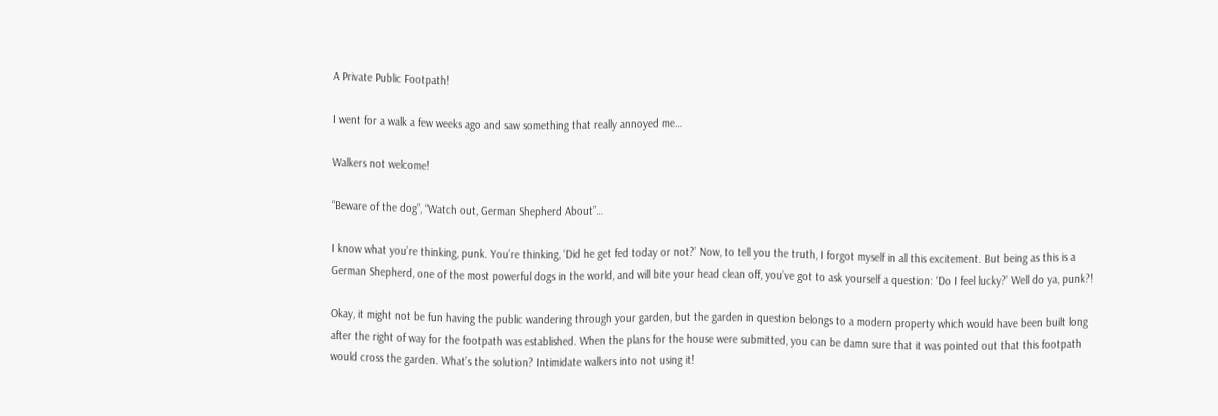A Private Public Footpath!

I went for a walk a few weeks ago and saw something that really annoyed me…

Walkers not welcome!

“Beware of the dog”, “Watch out, German Shepherd About”…

I know what you’re thinking, punk. You’re thinking, ‘Did he get fed today or not?’ Now, to tell you the truth, I forgot myself in all this excitement. But being as this is a German Shepherd, one of the most powerful dogs in the world, and will bite your head clean off, you’ve got to ask yourself a question: ‘Do I feel lucky?’ Well do ya, punk?!

Okay, it might not be fun having the public wandering through your garden, but the garden in question belongs to a modern property which would have been built long after the right of way for the footpath was established. When the plans for the house were submitted, you can be damn sure that it was pointed out that this footpath would cross the garden. What’s the solution? Intimidate walkers into not using it!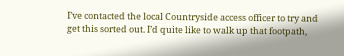I’ve contacted the local Countryside access officer to try and get this sorted out. I’d quite like to walk up that footpath,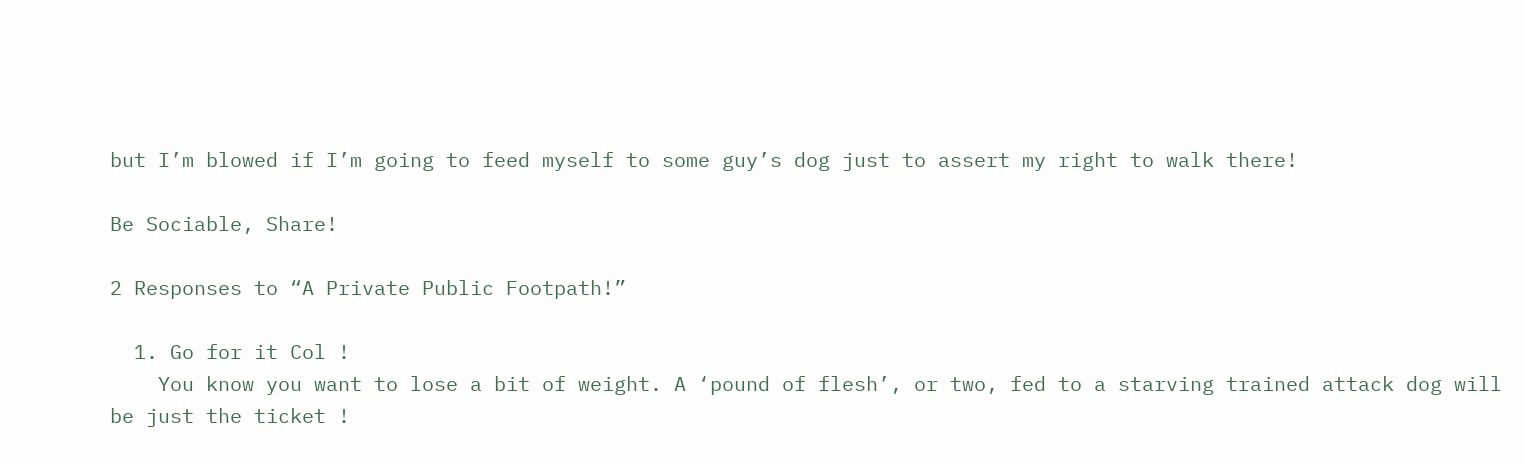but I’m blowed if I’m going to feed myself to some guy’s dog just to assert my right to walk there!

Be Sociable, Share!

2 Responses to “A Private Public Footpath!”

  1. Go for it Col !
    You know you want to lose a bit of weight. A ‘pound of flesh’, or two, fed to a starving trained attack dog will be just the ticket !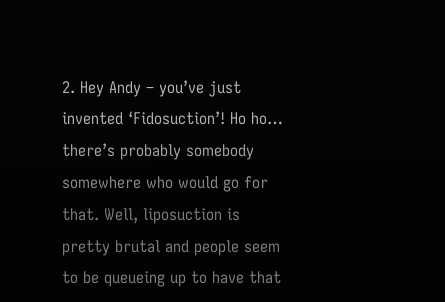2. Hey Andy – you’ve just invented ‘Fidosuction’! Ho ho… there’s probably somebody somewhere who would go for that. Well, liposuction is pretty brutal and people seem to be queueing up to have that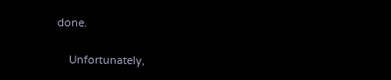done.

    Unfortunately,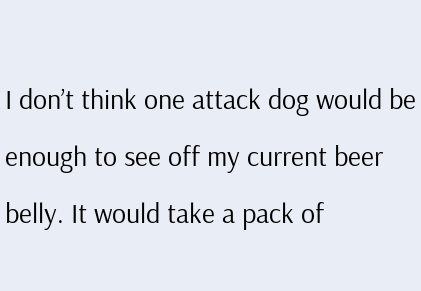I don’t think one attack dog would be enough to see off my current beer belly. It would take a pack of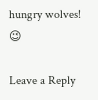hungry wolves! 😉

Leave a Reply